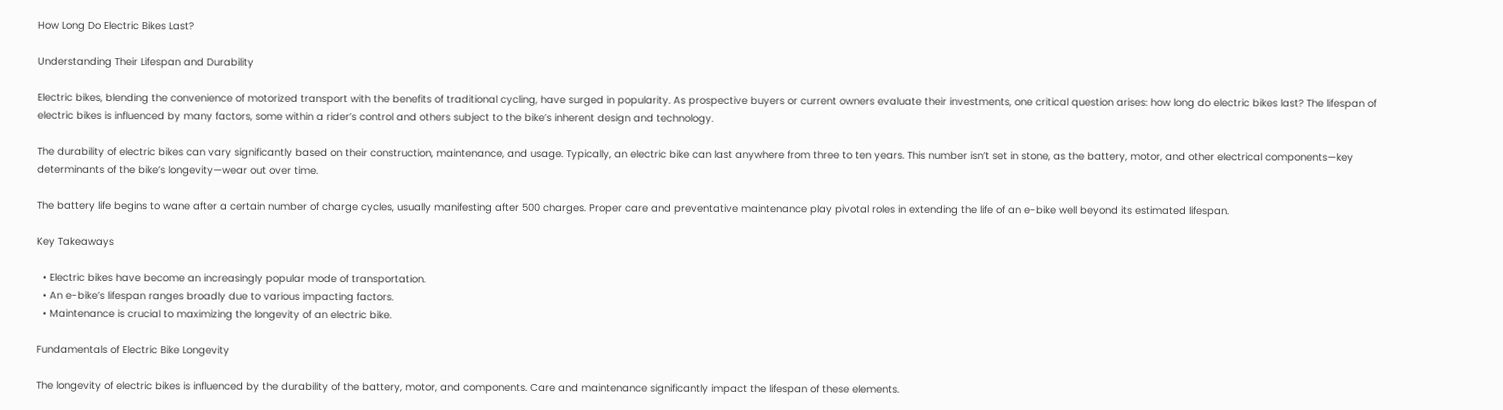How Long Do Electric Bikes Last?

Understanding Their Lifespan and Durability

Electric bikes, blending the convenience of motorized transport with the benefits of traditional cycling, have surged in popularity. As prospective buyers or current owners evaluate their investments, one critical question arises: how long do electric bikes last? The lifespan of electric bikes is influenced by many factors, some within a rider’s control and others subject to the bike’s inherent design and technology.

The durability of electric bikes can vary significantly based on their construction, maintenance, and usage. Typically, an electric bike can last anywhere from three to ten years. This number isn’t set in stone, as the battery, motor, and other electrical components—key determinants of the bike’s longevity—wear out over time.

The battery life begins to wane after a certain number of charge cycles, usually manifesting after 500 charges. Proper care and preventative maintenance play pivotal roles in extending the life of an e-bike well beyond its estimated lifespan.

Key Takeaways

  • Electric bikes have become an increasingly popular mode of transportation.
  • An e-bike’s lifespan ranges broadly due to various impacting factors.
  • Maintenance is crucial to maximizing the longevity of an electric bike.

Fundamentals of Electric Bike Longevity

The longevity of electric bikes is influenced by the durability of the battery, motor, and components. Care and maintenance significantly impact the lifespan of these elements.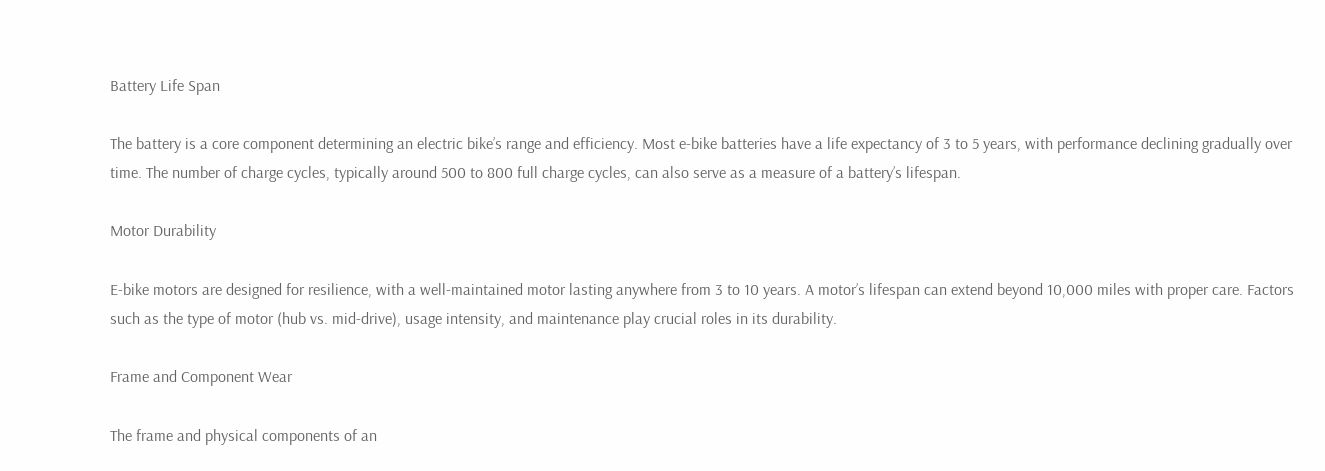Battery Life Span

The battery is a core component determining an electric bike’s range and efficiency. Most e-bike batteries have a life expectancy of 3 to 5 years, with performance declining gradually over time. The number of charge cycles, typically around 500 to 800 full charge cycles, can also serve as a measure of a battery’s lifespan.

Motor Durability

E-bike motors are designed for resilience, with a well-maintained motor lasting anywhere from 3 to 10 years. A motor’s lifespan can extend beyond 10,000 miles with proper care. Factors such as the type of motor (hub vs. mid-drive), usage intensity, and maintenance play crucial roles in its durability.

Frame and Component Wear

The frame and physical components of an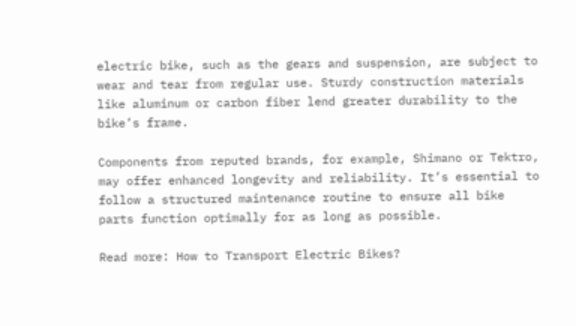electric bike, such as the gears and suspension, are subject to wear and tear from regular use. Sturdy construction materials like aluminum or carbon fiber lend greater durability to the bike’s frame.

Components from reputed brands, for example, Shimano or Tektro, may offer enhanced longevity and reliability. It’s essential to follow a structured maintenance routine to ensure all bike parts function optimally for as long as possible.

Read more: How to Transport Electric Bikes?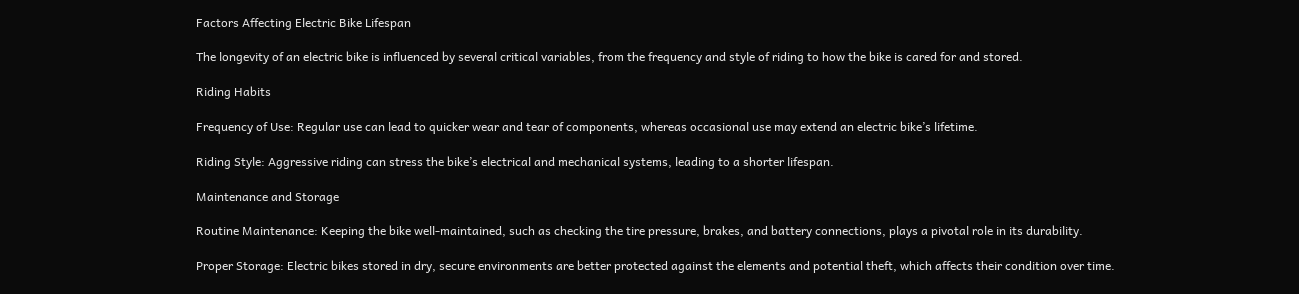Factors Affecting Electric Bike Lifespan

The longevity of an electric bike is influenced by several critical variables, from the frequency and style of riding to how the bike is cared for and stored.

Riding Habits

Frequency of Use: Regular use can lead to quicker wear and tear of components, whereas occasional use may extend an electric bike’s lifetime.

Riding Style: Aggressive riding can stress the bike’s electrical and mechanical systems, leading to a shorter lifespan.

Maintenance and Storage

Routine Maintenance: Keeping the bike well-maintained, such as checking the tire pressure, brakes, and battery connections, plays a pivotal role in its durability.

Proper Storage: Electric bikes stored in dry, secure environments are better protected against the elements and potential theft, which affects their condition over time.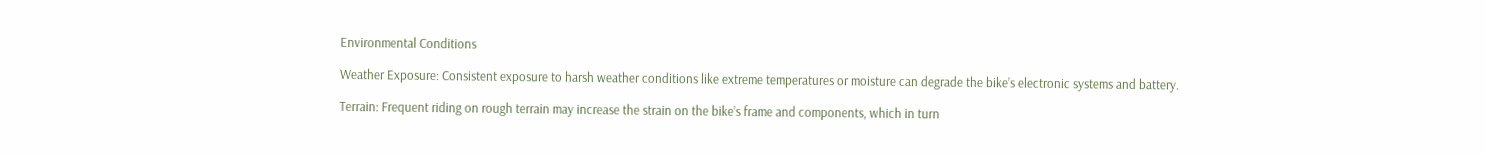Environmental Conditions

Weather Exposure: Consistent exposure to harsh weather conditions like extreme temperatures or moisture can degrade the bike’s electronic systems and battery.

Terrain: Frequent riding on rough terrain may increase the strain on the bike’s frame and components, which in turn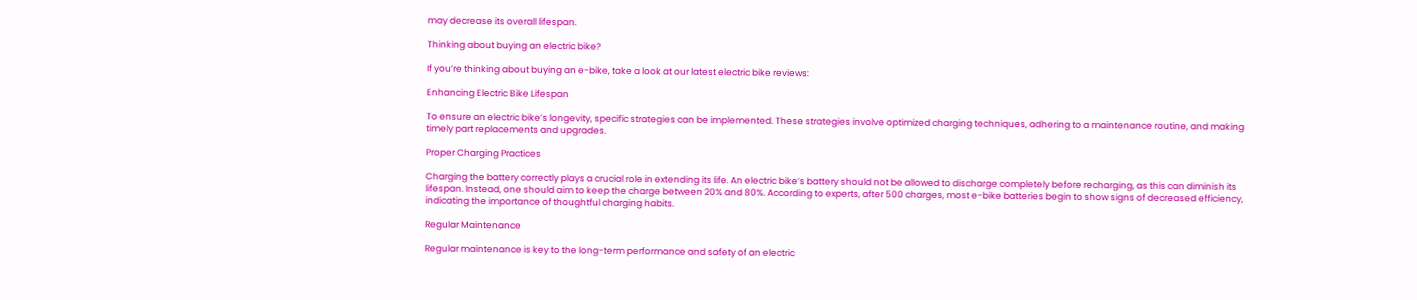may decrease its overall lifespan.

Thinking about buying an electric bike?

If you’re thinking about buying an e-bike, take a look at our latest electric bike reviews:

Enhancing Electric Bike Lifespan

To ensure an electric bike’s longevity, specific strategies can be implemented. These strategies involve optimized charging techniques, adhering to a maintenance routine, and making timely part replacements and upgrades.

Proper Charging Practices

Charging the battery correctly plays a crucial role in extending its life. An electric bike’s battery should not be allowed to discharge completely before recharging, as this can diminish its lifespan. Instead, one should aim to keep the charge between 20% and 80%. According to experts, after 500 charges, most e-bike batteries begin to show signs of decreased efficiency, indicating the importance of thoughtful charging habits.

Regular Maintenance

Regular maintenance is key to the long-term performance and safety of an electric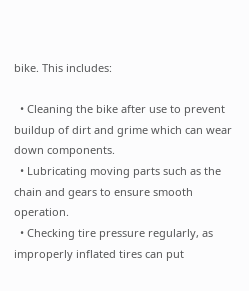bike. This includes:

  • Cleaning the bike after use to prevent buildup of dirt and grime which can wear down components.
  • Lubricating moving parts such as the chain and gears to ensure smooth operation.
  • Checking tire pressure regularly, as improperly inflated tires can put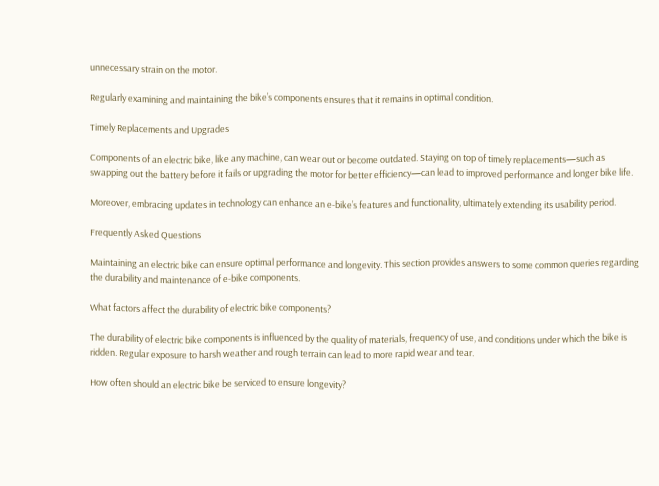unnecessary strain on the motor.

Regularly examining and maintaining the bike’s components ensures that it remains in optimal condition.

Timely Replacements and Upgrades

Components of an electric bike, like any machine, can wear out or become outdated. Staying on top of timely replacements—such as swapping out the battery before it fails or upgrading the motor for better efficiency—can lead to improved performance and longer bike life.

Moreover, embracing updates in technology can enhance an e-bike’s features and functionality, ultimately extending its usability period.

Frequently Asked Questions

Maintaining an electric bike can ensure optimal performance and longevity. This section provides answers to some common queries regarding the durability and maintenance of e-bike components.

What factors affect the durability of electric bike components?

The durability of electric bike components is influenced by the quality of materials, frequency of use, and conditions under which the bike is ridden. Regular exposure to harsh weather and rough terrain can lead to more rapid wear and tear.

How often should an electric bike be serviced to ensure longevity?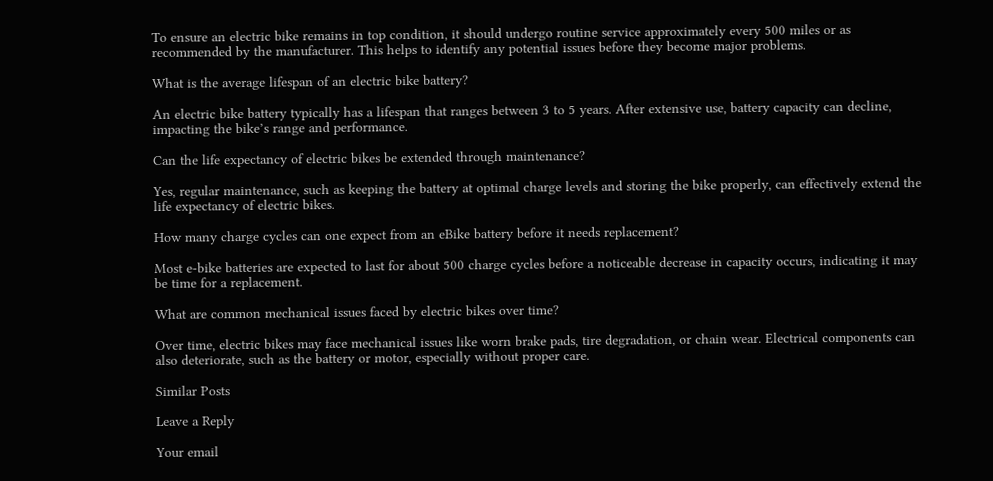To ensure an electric bike remains in top condition, it should undergo routine service approximately every 500 miles or as recommended by the manufacturer. This helps to identify any potential issues before they become major problems.

What is the average lifespan of an electric bike battery?

An electric bike battery typically has a lifespan that ranges between 3 to 5 years. After extensive use, battery capacity can decline, impacting the bike’s range and performance.

Can the life expectancy of electric bikes be extended through maintenance?

Yes, regular maintenance, such as keeping the battery at optimal charge levels and storing the bike properly, can effectively extend the life expectancy of electric bikes.

How many charge cycles can one expect from an eBike battery before it needs replacement?

Most e-bike batteries are expected to last for about 500 charge cycles before a noticeable decrease in capacity occurs, indicating it may be time for a replacement.

What are common mechanical issues faced by electric bikes over time?

Over time, electric bikes may face mechanical issues like worn brake pads, tire degradation, or chain wear. Electrical components can also deteriorate, such as the battery or motor, especially without proper care.

Similar Posts

Leave a Reply

Your email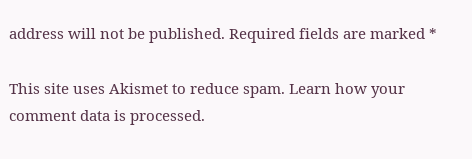address will not be published. Required fields are marked *

This site uses Akismet to reduce spam. Learn how your comment data is processed.